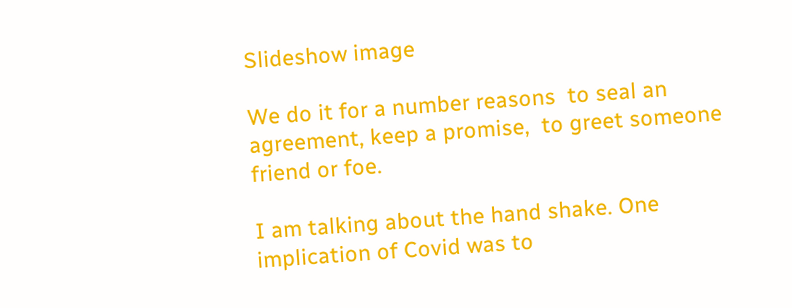Slideshow image

We do it for a number reasons  to seal an agreement, keep a promise,  to greet someone friend or foe.

I am talking about the hand shake. One implication of Covid was to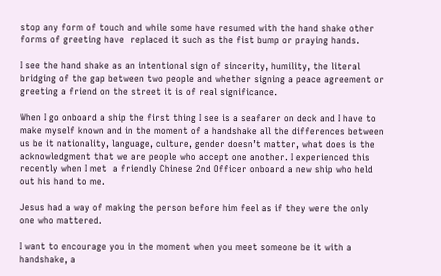stop any form of touch and while some have resumed with the hand shake other forms of greeting have  replaced it such as the fist bump or praying hands.

I see the hand shake as an intentional sign of sincerity, humility, the literal bridging of the gap between two people and whether signing a peace agreement or greeting a friend on the street it is of real significance.

When I go onboard a ship the first thing I see is a seafarer on deck and I have to make myself known and in the moment of a handshake all the differences between us be it nationality, language, culture, gender doesn’t matter, what does is the acknowledgment that we are people who accept one another. I experienced this recently when I met  a friendly Chinese 2nd Officer onboard a new ship who held out his hand to me.

Jesus had a way of making the person before him feel as if they were the only one who mattered.

I want to encourage you in the moment when you meet someone be it with a handshake, a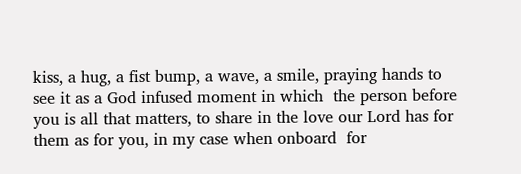kiss, a hug, a fist bump, a wave, a smile, praying hands to see it as a God infused moment in which  the person before you is all that matters, to share in the love our Lord has for them as for you, in my case when onboard  for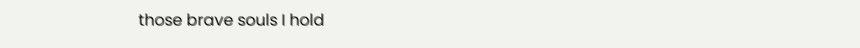those brave souls I hold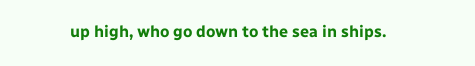up high, who go down to the sea in ships.